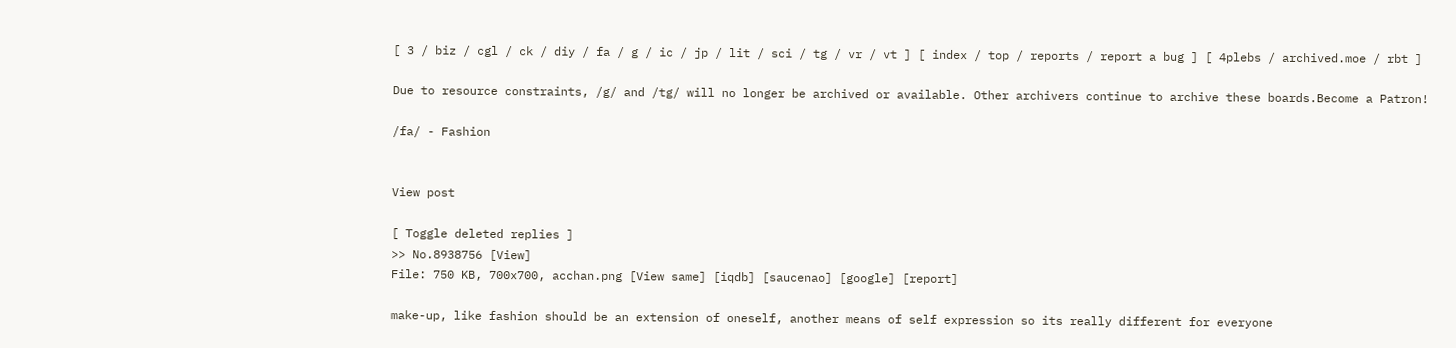[ 3 / biz / cgl / ck / diy / fa / g / ic / jp / lit / sci / tg / vr / vt ] [ index / top / reports / report a bug ] [ 4plebs / archived.moe / rbt ]

Due to resource constraints, /g/ and /tg/ will no longer be archived or available. Other archivers continue to archive these boards.Become a Patron!

/fa/ - Fashion


View post

[ Toggle deleted replies ]
>> No.8938756 [View]
File: 750 KB, 700x700, acchan.png [View same] [iqdb] [saucenao] [google] [report]

make-up, like fashion should be an extension of oneself, another means of self expression so its really different for everyone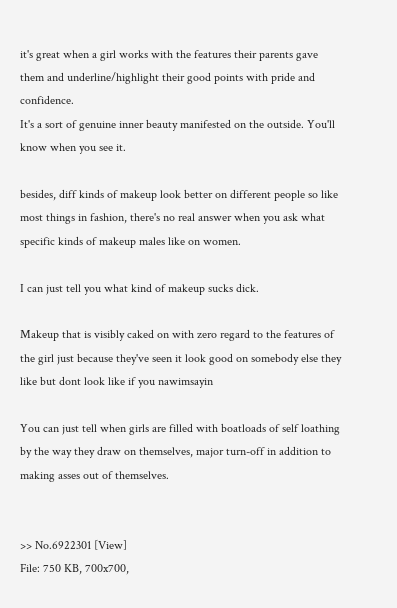it's great when a girl works with the features their parents gave them and underline/highlight their good points with pride and confidence.
It's a sort of genuine inner beauty manifested on the outside. You'll know when you see it.

besides, diff kinds of makeup look better on different people so like most things in fashion, there's no real answer when you ask what specific kinds of makeup males like on women.

I can just tell you what kind of makeup sucks dick.

Makeup that is visibly caked on with zero regard to the features of the girl just because they've seen it look good on somebody else they like but dont look like if you nawimsayin

You can just tell when girls are filled with boatloads of self loathing by the way they draw on themselves, major turn-off in addition to making asses out of themselves.


>> No.6922301 [View]
File: 750 KB, 700x700,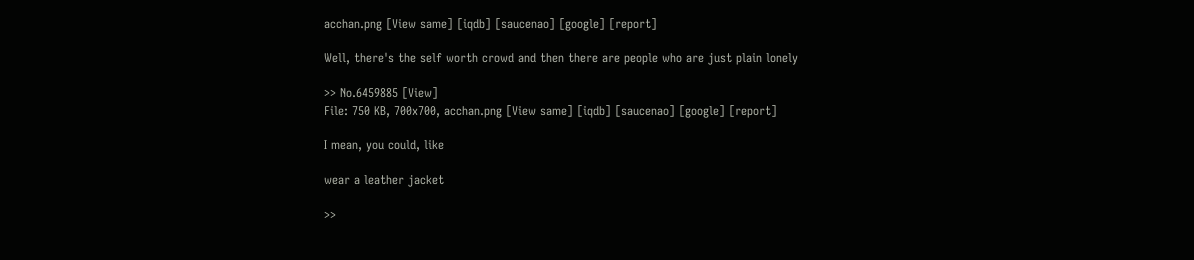acchan.png [View same] [iqdb] [saucenao] [google] [report]

Well, there's the self worth crowd and then there are people who are just plain lonely

>> No.6459885 [View]
File: 750 KB, 700x700, acchan.png [View same] [iqdb] [saucenao] [google] [report]

I mean, you could, like

wear a leather jacket

>>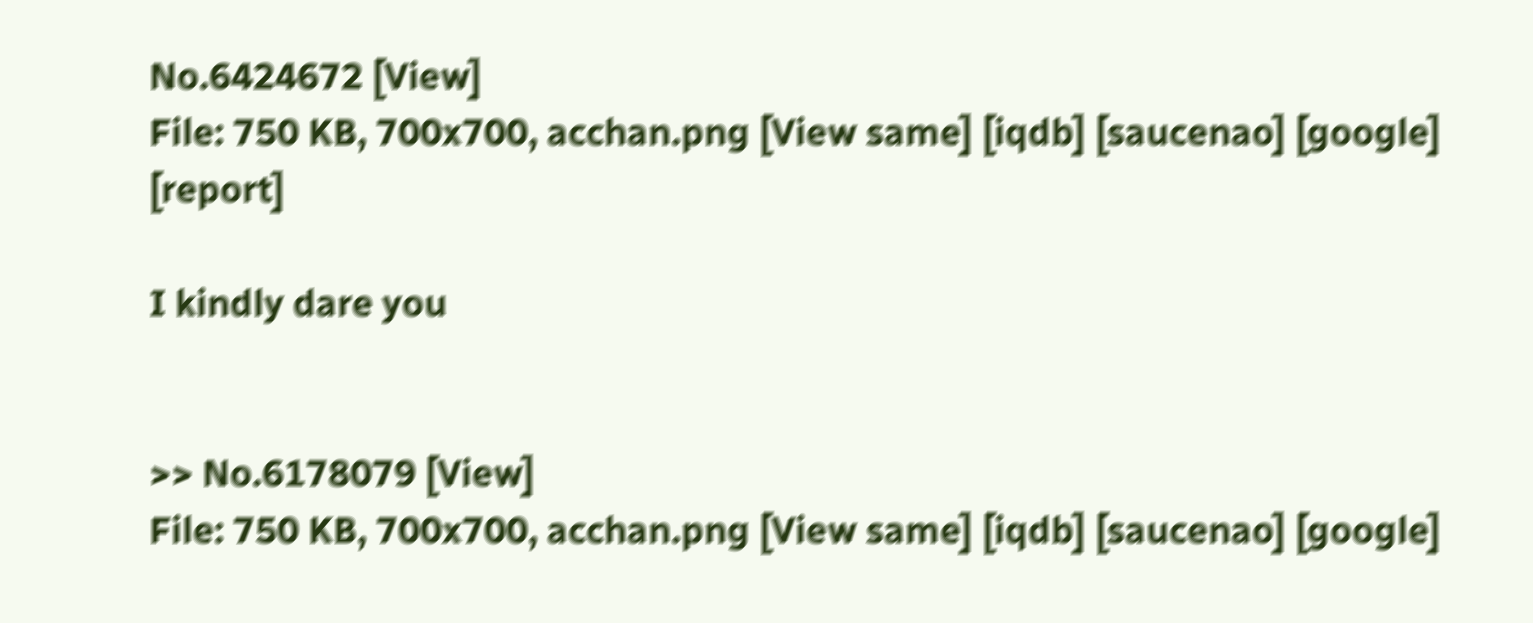No.6424672 [View]
File: 750 KB, 700x700, acchan.png [View same] [iqdb] [saucenao] [google] [report]

I kindly dare you


>> No.6178079 [View]
File: 750 KB, 700x700, acchan.png [View same] [iqdb] [saucenao] [google]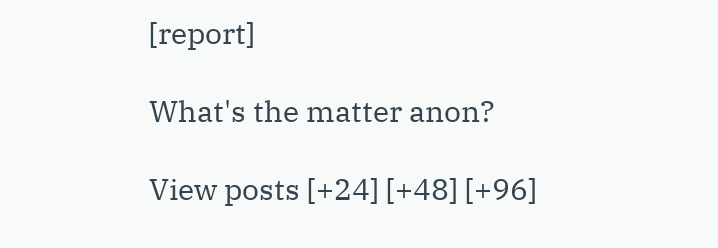[report]

What's the matter anon?

View posts [+24] [+48] [+96]